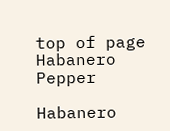top of page
Habanero Pepper

Habanero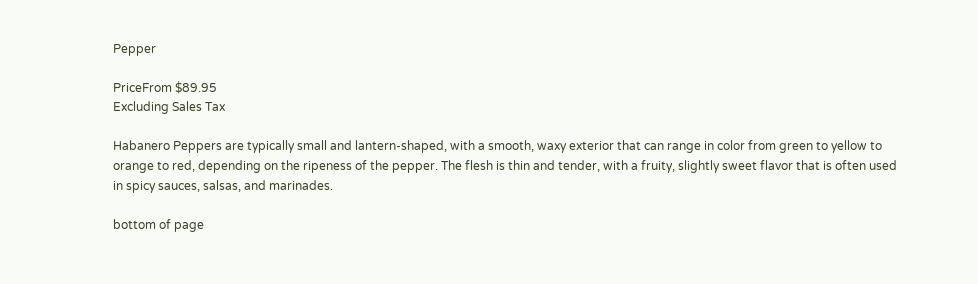Pepper

PriceFrom $89.95
Excluding Sales Tax

Habanero Peppers are typically small and lantern-shaped, with a smooth, waxy exterior that can range in color from green to yellow to orange to red, depending on the ripeness of the pepper. The flesh is thin and tender, with a fruity, slightly sweet flavor that is often used in spicy sauces, salsas, and marinades.

bottom of page